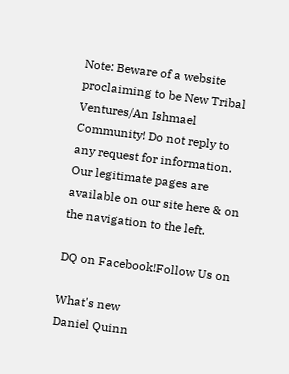Note: Beware of a website proclaiming to be New Tribal Ventures/An Ishmael Community! Do not reply to any request for information. Our legitimate pages are available on our site here & on the navigation to the left.

DQ on Facebook!Follow Us on

What's new
Daniel Quinn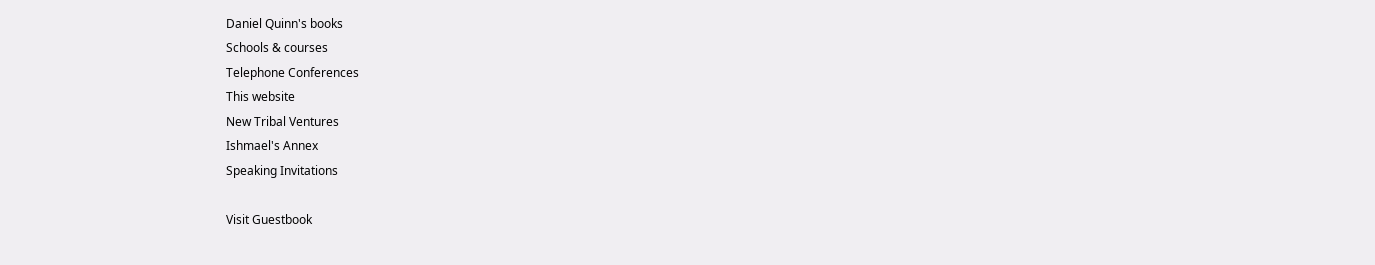Daniel Quinn's books
Schools & courses
Telephone Conferences
This website
New Tribal Ventures
Ishmael's Annex
Speaking Invitations

Visit Guestbook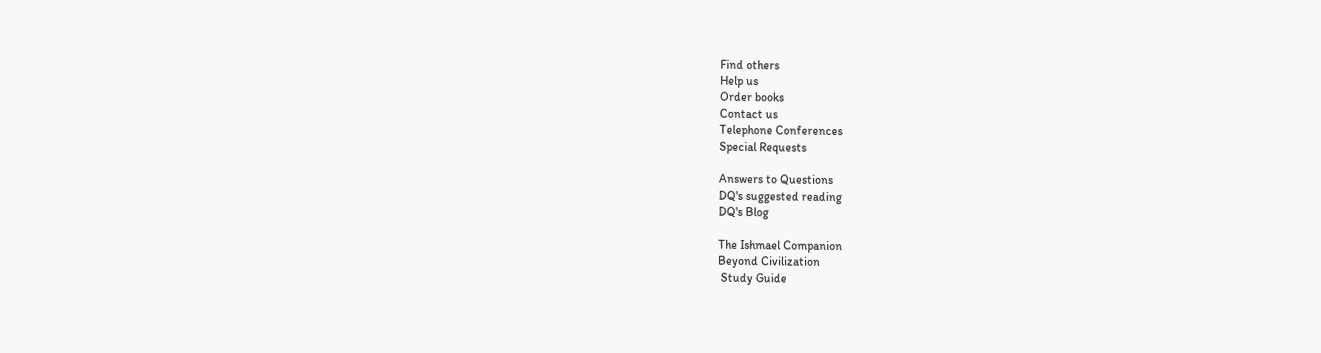Find others
Help us
Order books
Contact us
Telephone Conferences
Special Requests

Answers to Questions
DQ's suggested reading
DQ's Blog

The Ishmael Companion
Beyond Civilization
 Study Guide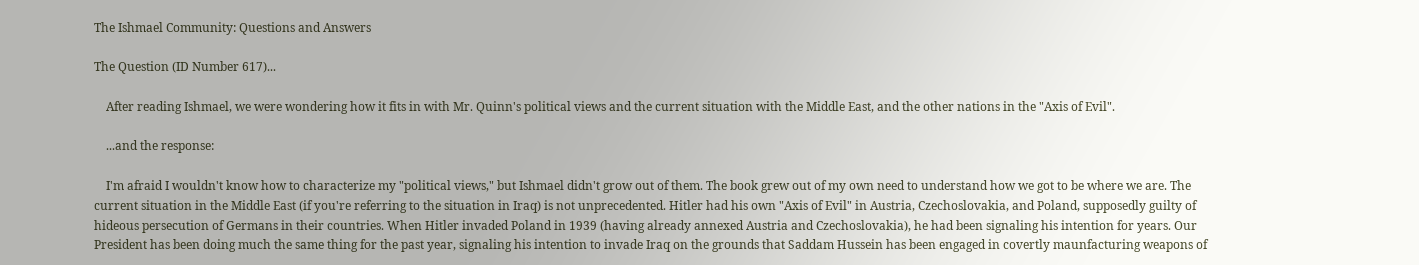The Ishmael Community: Questions and Answers

The Question (ID Number 617)...

    After reading Ishmael, we were wondering how it fits in with Mr. Quinn's political views and the current situation with the Middle East, and the other nations in the "Axis of Evil".

    ...and the response:

    I'm afraid I wouldn't know how to characterize my "political views," but Ishmael didn't grow out of them. The book grew out of my own need to understand how we got to be where we are. The current situation in the Middle East (if you're referring to the situation in Iraq) is not unprecedented. Hitler had his own "Axis of Evil" in Austria, Czechoslovakia, and Poland, supposedly guilty of hideous persecution of Germans in their countries. When Hitler invaded Poland in 1939 (having already annexed Austria and Czechoslovakia), he had been signaling his intention for years. Our President has been doing much the same thing for the past year, signaling his intention to invade Iraq on the grounds that Saddam Hussein has been engaged in covertly maunfacturing weapons of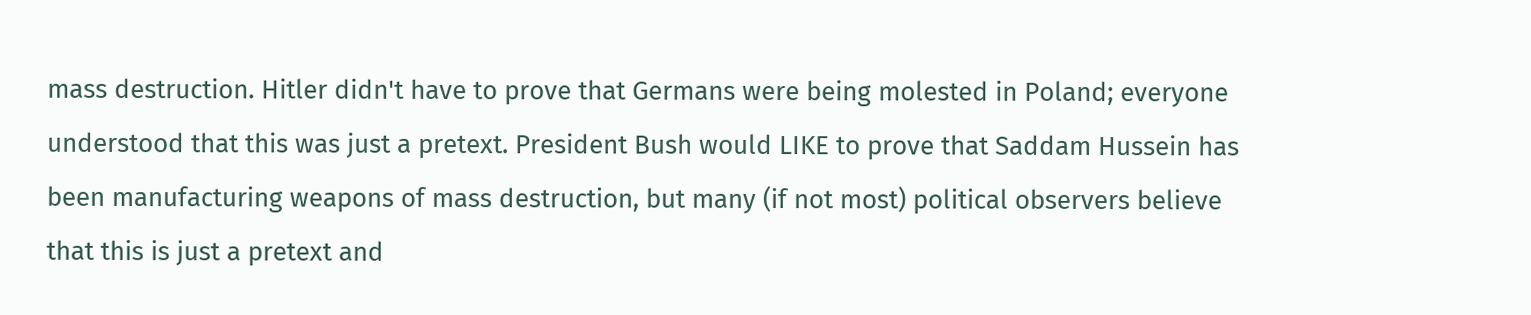mass destruction. Hitler didn't have to prove that Germans were being molested in Poland; everyone understood that this was just a pretext. President Bush would LIKE to prove that Saddam Hussein has been manufacturing weapons of mass destruction, but many (if not most) political observers believe that this is just a pretext and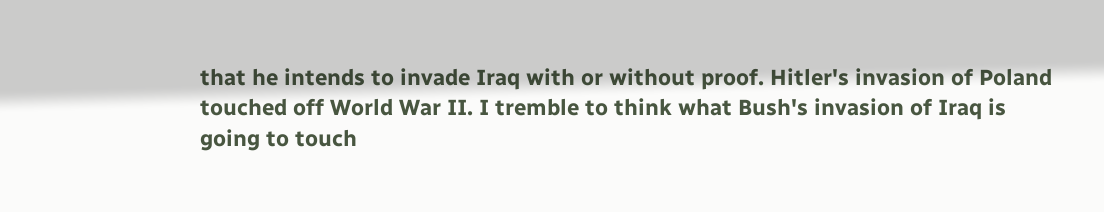that he intends to invade Iraq with or without proof. Hitler's invasion of Poland touched off World War II. I tremble to think what Bush's invasion of Iraq is going to touch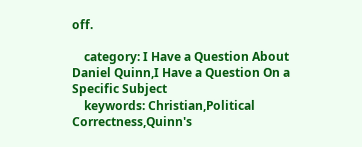off.

    category: I Have a Question About Daniel Quinn,I Have a Question On a Specific Subject
    keywords: Christian,Political Correctness,Quinn's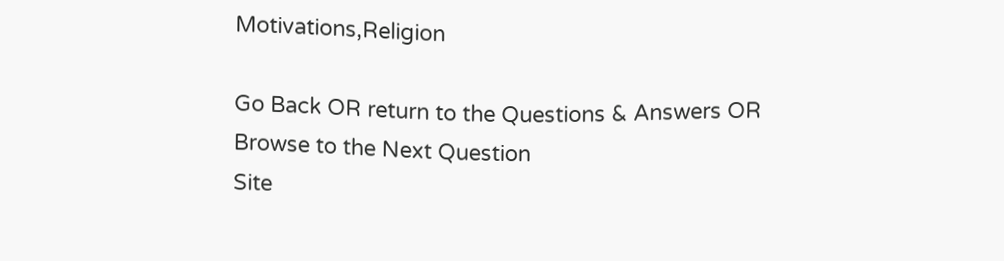Motivations,Religion

Go Back OR return to the Questions & Answers OR Browse to the Next Question
Site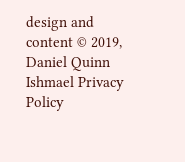design and content © 2019, Daniel Quinn
Ishmael Privacy Policy